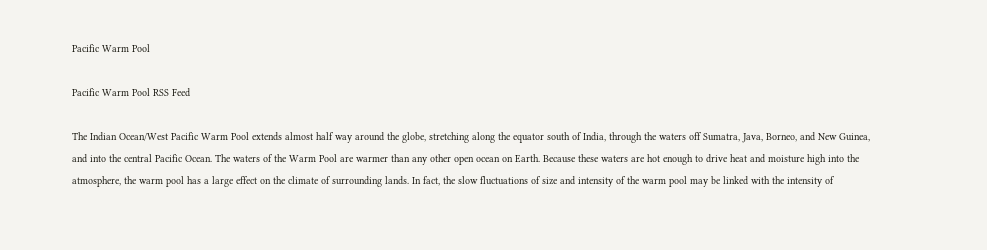Pacific Warm Pool

Pacific Warm Pool RSS Feed

The Indian Ocean/West Pacific Warm Pool extends almost half way around the globe, stretching along the equator south of India, through the waters off Sumatra, Java, Borneo, and New Guinea, and into the central Pacific Ocean. The waters of the Warm Pool are warmer than any other open ocean on Earth. Because these waters are hot enough to drive heat and moisture high into the atmosphere, the warm pool has a large effect on the climate of surrounding lands. In fact, the slow fluctuations of size and intensity of the warm pool may be linked with the intensity of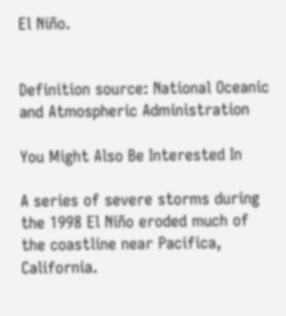El Niño.


Definition source: National Oceanic and Atmospheric Administration

You Might Also Be Interested In

A series of severe storms during the 1998 El Niño eroded much of the coastline near Pacifica, California.